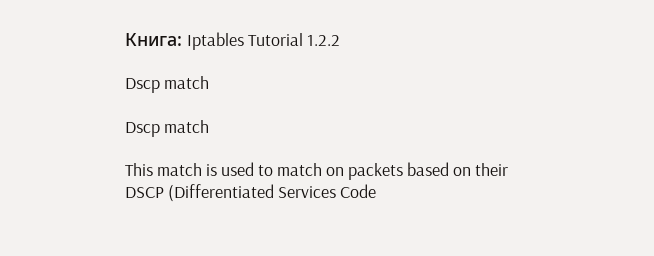Книга: Iptables Tutorial 1.2.2

Dscp match

Dscp match

This match is used to match on packets based on their DSCP (Differentiated Services Code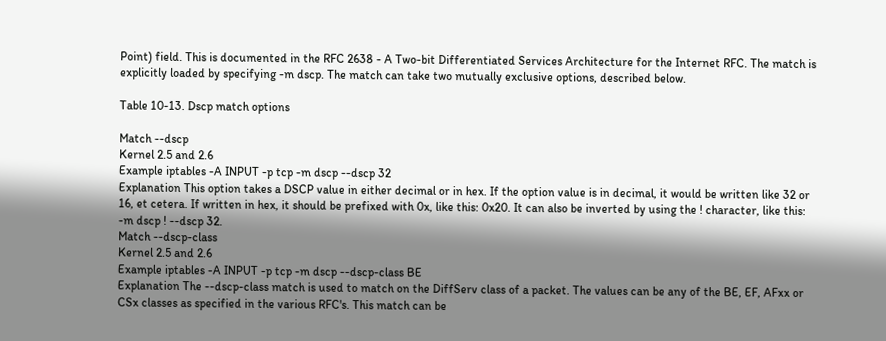Point) field. This is documented in the RFC 2638 - A Two-bit Differentiated Services Architecture for the Internet RFC. The match is explicitly loaded by specifying -m dscp. The match can take two mutually exclusive options, described below.

Table 10-13. Dscp match options

Match --dscp
Kernel 2.5 and 2.6
Example iptables -A INPUT -p tcp -m dscp --dscp 32
Explanation This option takes a DSCP value in either decimal or in hex. If the option value is in decimal, it would be written like 32 or 16, et cetera. If written in hex, it should be prefixed with 0x, like this: 0x20. It can also be inverted by using the ! character, like this: -m dscp ! --dscp 32.
Match --dscp-class
Kernel 2.5 and 2.6
Example iptables -A INPUT -p tcp -m dscp --dscp-class BE
Explanation The --dscp-class match is used to match on the DiffServ class of a packet. The values can be any of the BE, EF, AFxx or CSx classes as specified in the various RFC's. This match can be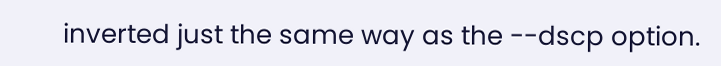inverted just the same way as the --dscp option.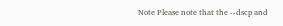Note Please note that the --dscp and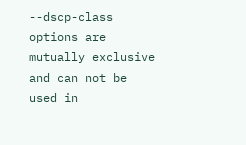--dscp-class options are mutually exclusive and can not be used in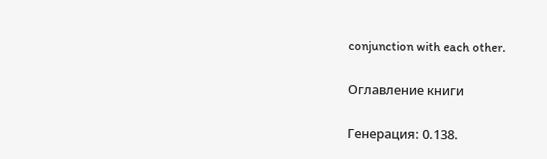conjunction with each other.

Оглавление книги

Генерация: 0.138.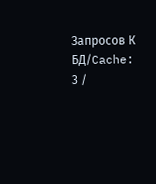Запросов К БД/Cache: 3 /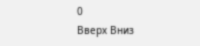0
Вверх Вниз